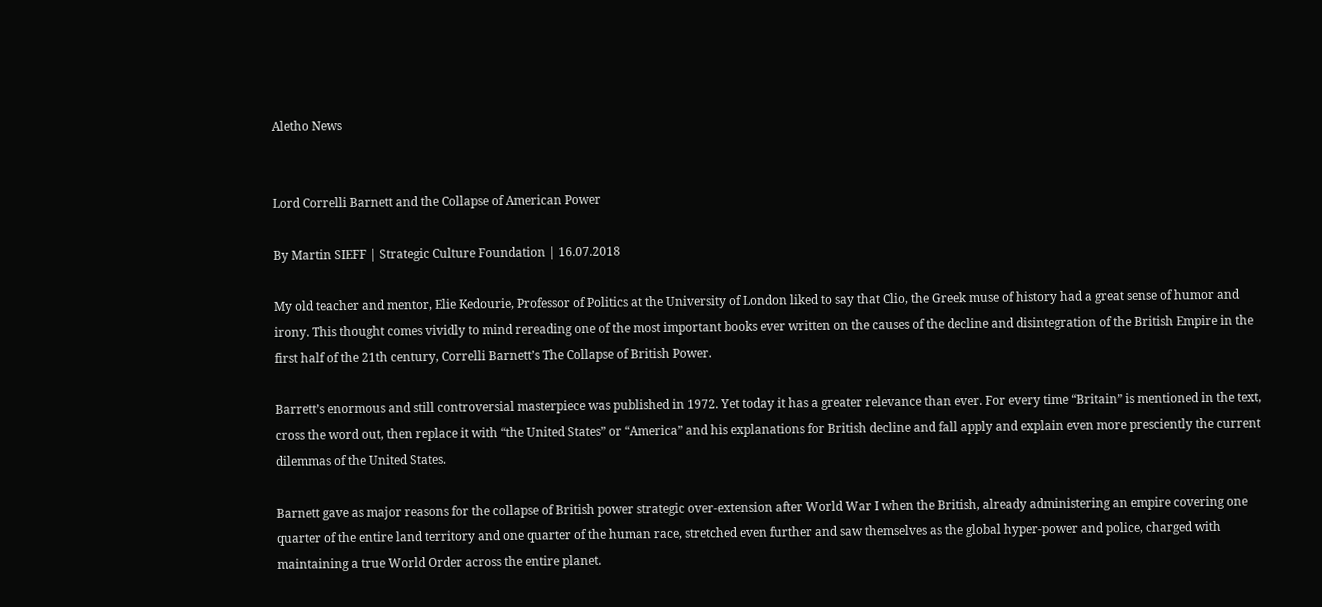Aletho News


Lord Correlli Barnett and the Collapse of American Power

By Martin SIEFF | Strategic Culture Foundation | 16.07.2018

My old teacher and mentor, Elie Kedourie, Professor of Politics at the University of London liked to say that Clio, the Greek muse of history had a great sense of humor and irony. This thought comes vividly to mind rereading one of the most important books ever written on the causes of the decline and disintegration of the British Empire in the first half of the 21th century, Correlli Barnett’s The Collapse of British Power.

Barrett’s enormous and still controversial masterpiece was published in 1972. Yet today it has a greater relevance than ever. For every time “Britain” is mentioned in the text, cross the word out, then replace it with “the United States” or “America” and his explanations for British decline and fall apply and explain even more presciently the current dilemmas of the United States.

Barnett gave as major reasons for the collapse of British power strategic over-extension after World War I when the British, already administering an empire covering one quarter of the entire land territory and one quarter of the human race, stretched even further and saw themselves as the global hyper-power and police, charged with maintaining a true World Order across the entire planet.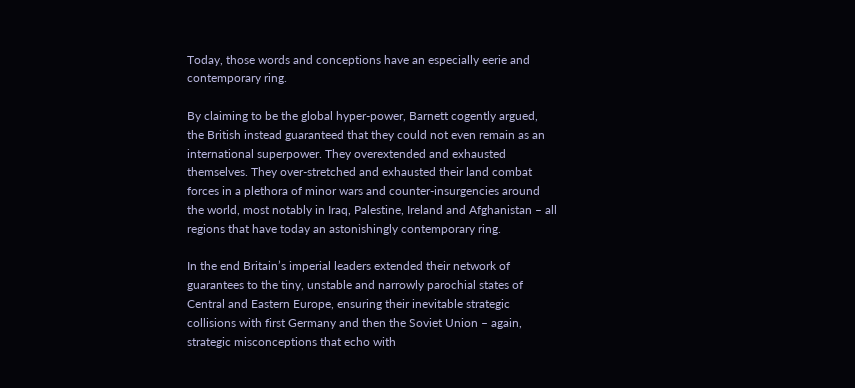Today, those words and conceptions have an especially eerie and contemporary ring.

By claiming to be the global hyper-power, Barnett cogently argued, the British instead guaranteed that they could not even remain as an international superpower. They overextended and exhausted themselves. They over-stretched and exhausted their land combat forces in a plethora of minor wars and counter-insurgencies around the world, most notably in Iraq, Palestine, Ireland and Afghanistan – all regions that have today an astonishingly contemporary ring.

In the end Britain’s imperial leaders extended their network of guarantees to the tiny, unstable and narrowly parochial states of Central and Eastern Europe, ensuring their inevitable strategic collisions with first Germany and then the Soviet Union – again, strategic misconceptions that echo with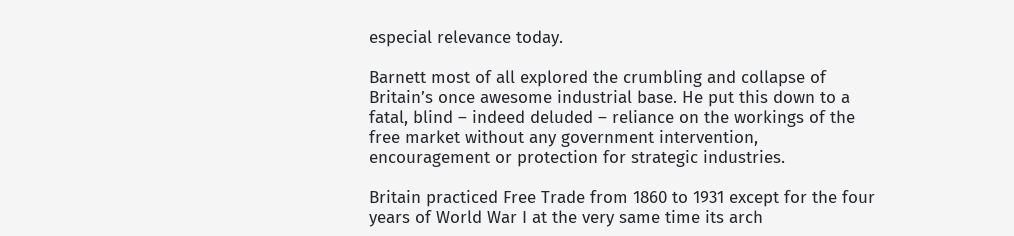especial relevance today.

Barnett most of all explored the crumbling and collapse of Britain’s once awesome industrial base. He put this down to a fatal, blind – indeed deluded – reliance on the workings of the free market without any government intervention, encouragement or protection for strategic industries.

Britain practiced Free Trade from 1860 to 1931 except for the four years of World War I at the very same time its arch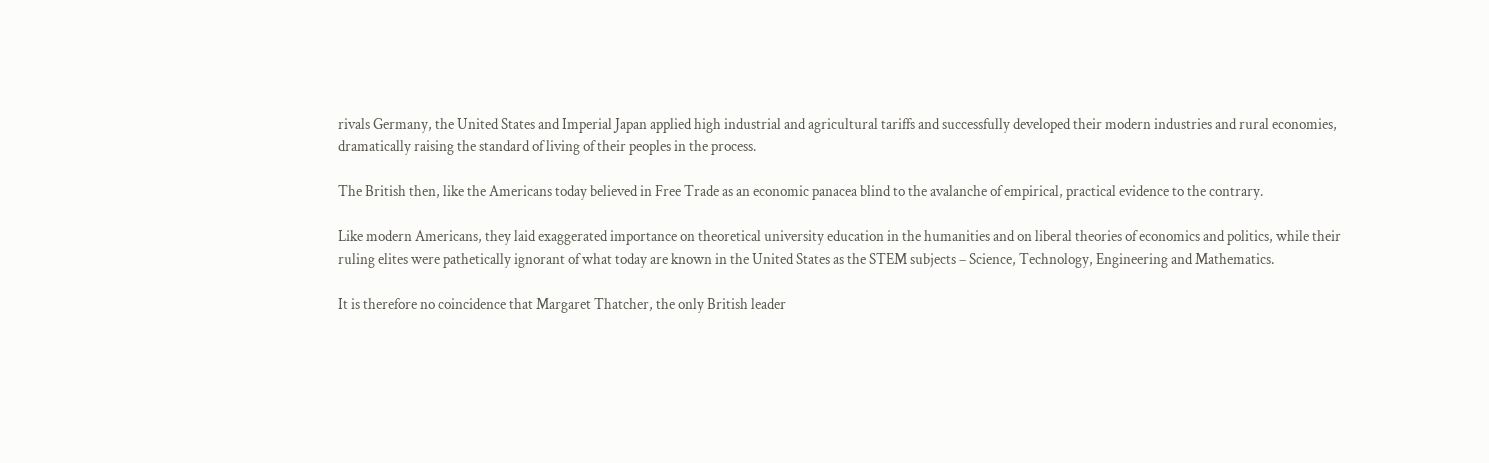rivals Germany, the United States and Imperial Japan applied high industrial and agricultural tariffs and successfully developed their modern industries and rural economies, dramatically raising the standard of living of their peoples in the process.

The British then, like the Americans today believed in Free Trade as an economic panacea blind to the avalanche of empirical, practical evidence to the contrary.

Like modern Americans, they laid exaggerated importance on theoretical university education in the humanities and on liberal theories of economics and politics, while their ruling elites were pathetically ignorant of what today are known in the United States as the STEM subjects – Science, Technology, Engineering and Mathematics.

It is therefore no coincidence that Margaret Thatcher, the only British leader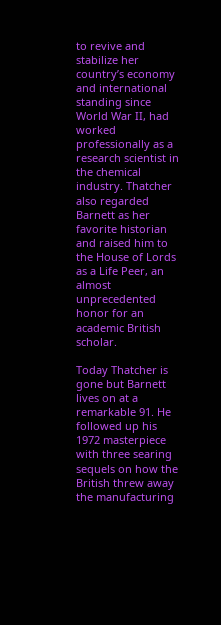to revive and stabilize her country’s economy and international standing since World War II, had worked professionally as a research scientist in the chemical industry. Thatcher also regarded Barnett as her favorite historian and raised him to the House of Lords as a Life Peer, an almost unprecedented honor for an academic British scholar.

Today Thatcher is gone but Barnett lives on at a remarkable 91. He followed up his 1972 masterpiece with three searing sequels on how the British threw away the manufacturing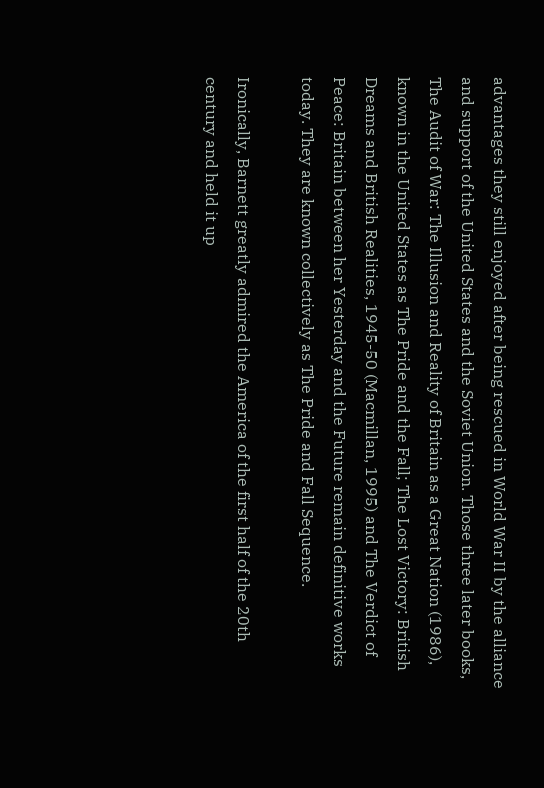advantages they still enjoyed after being rescued in World War II by the alliance and support of the United States and the Soviet Union. Those three later books, The Audit of War: The Illusion and Reality of Britain as a Great Nation (1986), known in the United States as The Pride and the Fall; The Lost Victory: British Dreams and British Realities, 1945-50 (Macmillan, 1995) and The Verdict of Peace: Britain between her Yesterday and the Future remain definitive works today. They are known collectively as The Pride and Fall Sequence.

Ironically, Barnett greatly admired the America of the first half of the 20th century and held it up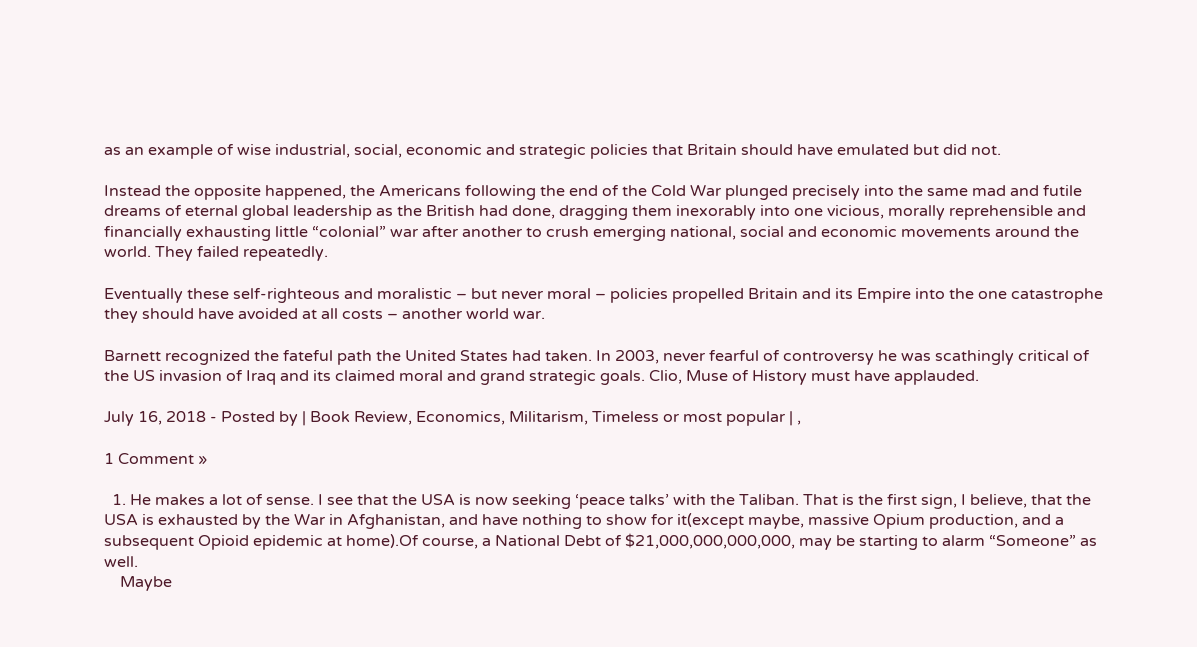as an example of wise industrial, social, economic and strategic policies that Britain should have emulated but did not.

Instead the opposite happened, the Americans following the end of the Cold War plunged precisely into the same mad and futile dreams of eternal global leadership as the British had done, dragging them inexorably into one vicious, morally reprehensible and financially exhausting little “colonial” war after another to crush emerging national, social and economic movements around the world. They failed repeatedly.

Eventually these self-righteous and moralistic – but never moral – policies propelled Britain and its Empire into the one catastrophe they should have avoided at all costs – another world war.

Barnett recognized the fateful path the United States had taken. In 2003, never fearful of controversy he was scathingly critical of the US invasion of Iraq and its claimed moral and grand strategic goals. Clio, Muse of History must have applauded.

July 16, 2018 - Posted by | Book Review, Economics, Militarism, Timeless or most popular | ,

1 Comment »

  1. He makes a lot of sense. I see that the USA is now seeking ‘peace talks’ with the Taliban. That is the first sign, I believe, that the USA is exhausted by the War in Afghanistan, and have nothing to show for it(except maybe, massive Opium production, and a subsequent Opioid epidemic at home).Of course, a National Debt of $21,000,000,000,000, may be starting to alarm “Someone” as well.
    Maybe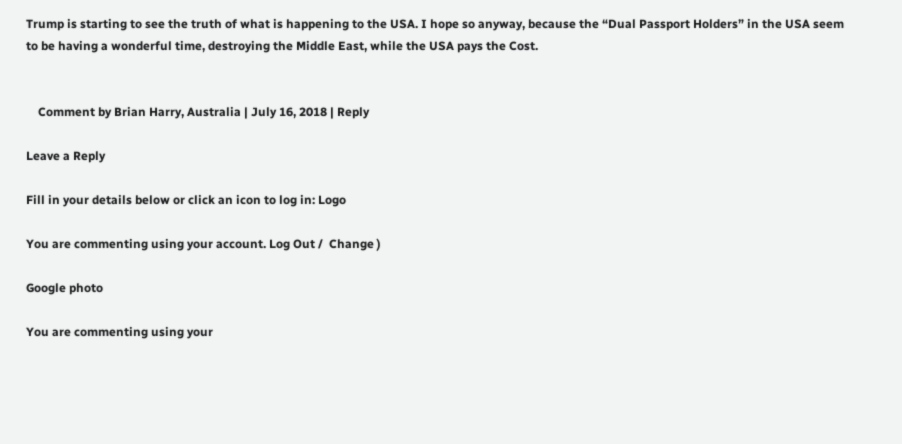Trump is starting to see the truth of what is happening to the USA. I hope so anyway, because the “Dual Passport Holders” in the USA seem to be having a wonderful time, destroying the Middle East, while the USA pays the Cost.


    Comment by Brian Harry, Australia | July 16, 2018 | Reply

Leave a Reply

Fill in your details below or click an icon to log in: Logo

You are commenting using your account. Log Out /  Change )

Google photo

You are commenting using your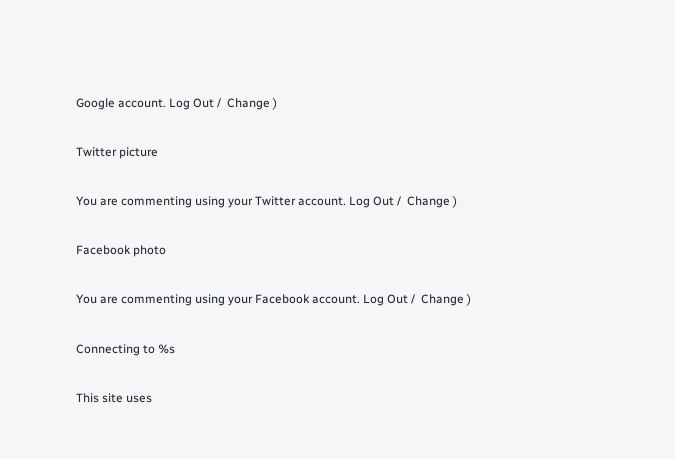Google account. Log Out /  Change )

Twitter picture

You are commenting using your Twitter account. Log Out /  Change )

Facebook photo

You are commenting using your Facebook account. Log Out /  Change )

Connecting to %s

This site uses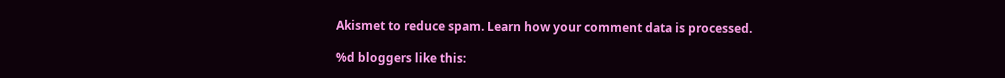Akismet to reduce spam. Learn how your comment data is processed.

%d bloggers like this: